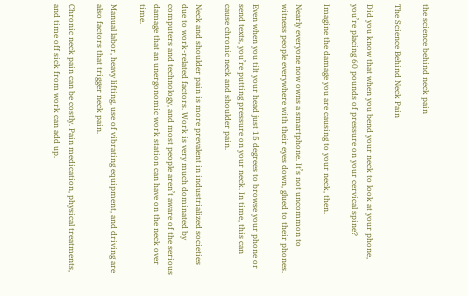the science behind neck pain

The Science Behind Neck Pain

Did you know that when you bend your neck to look at your phone, you’re placing 60 pounds of pressure on your cervical spine?

Imagine the damage you are causing to your neck, then.

Nearly everyone now owns a smartphone. It’s not uncommon to witness people everywhere with their eyes down, glued to their phones.

Even when you tilt your head just 15 degrees to browse your phone or send texts, you’re putting pressure on your neck. In time, this can cause chronic neck and shoulder pain.

Neck and shoulder pain is more prevalent in industrialized societies due to work-related factors. Work is very much dominated by computers and technology, and most people aren’t aware of the serious damage that an unergonomic work station can have on the neck over time.

Manual labor, heavy lifting, use of vibrating equipment, and driving are also factors that trigger neck pain.

Chronic neck pain can be costly. Pain medication, physical treatments, and time off sick from work can add up.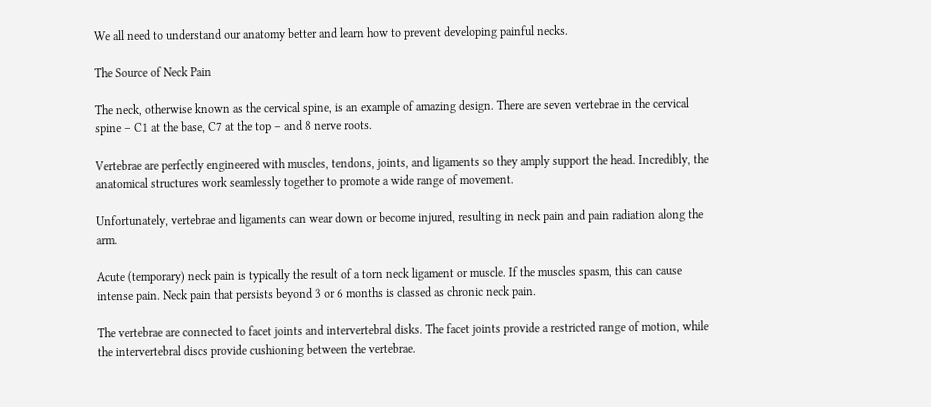We all need to understand our anatomy better and learn how to prevent developing painful necks.

The Source of Neck Pain

The neck, otherwise known as the cervical spine, is an example of amazing design. There are seven vertebrae in the cervical spine – C1 at the base, C7 at the top – and 8 nerve roots.

Vertebrae are perfectly engineered with muscles, tendons, joints, and ligaments so they amply support the head. Incredibly, the anatomical structures work seamlessly together to promote a wide range of movement.

Unfortunately, vertebrae and ligaments can wear down or become injured, resulting in neck pain and pain radiation along the arm.

Acute (temporary) neck pain is typically the result of a torn neck ligament or muscle. If the muscles spasm, this can cause intense pain. Neck pain that persists beyond 3 or 6 months is classed as chronic neck pain.

The vertebrae are connected to facet joints and intervertebral disks. The facet joints provide a restricted range of motion, while the intervertebral discs provide cushioning between the vertebrae.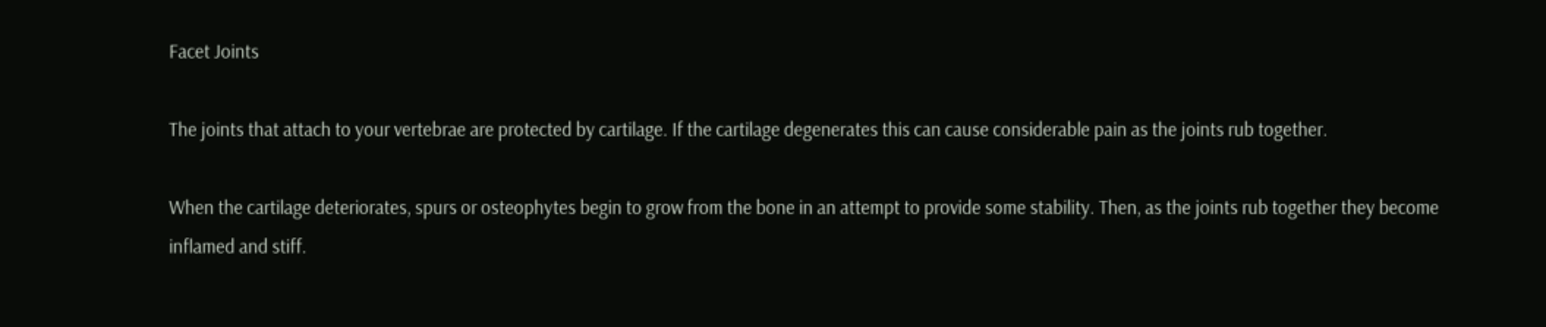Facet Joints

The joints that attach to your vertebrae are protected by cartilage. If the cartilage degenerates this can cause considerable pain as the joints rub together.

When the cartilage deteriorates, spurs or osteophytes begin to grow from the bone in an attempt to provide some stability. Then, as the joints rub together they become inflamed and stiff.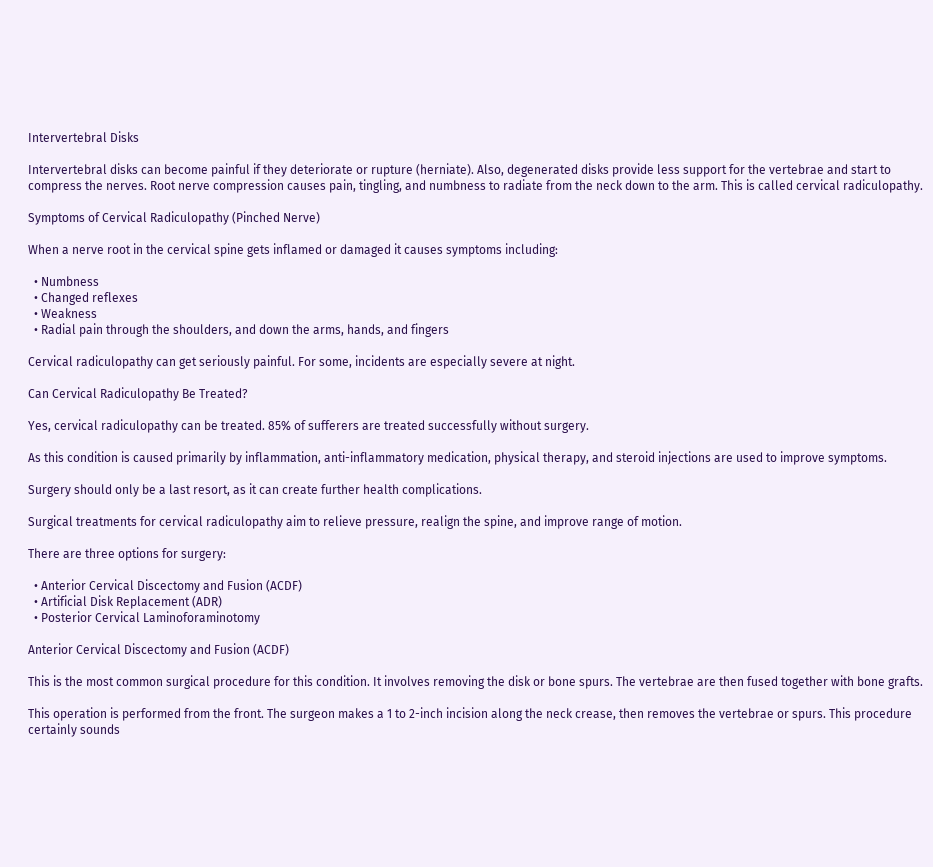Intervertebral Disks

Intervertebral disks can become painful if they deteriorate or rupture (herniate). Also, degenerated disks provide less support for the vertebrae and start to compress the nerves. Root nerve compression causes pain, tingling, and numbness to radiate from the neck down to the arm. This is called cervical radiculopathy.

Symptoms of Cervical Radiculopathy (Pinched Nerve)

When a nerve root in the cervical spine gets inflamed or damaged it causes symptoms including:

  • Numbness
  • Changed reflexes
  • Weakness
  • Radial pain through the shoulders, and down the arms, hands, and fingers

Cervical radiculopathy can get seriously painful. For some, incidents are especially severe at night.

Can Cervical Radiculopathy Be Treated?

Yes, cervical radiculopathy can be treated. 85% of sufferers are treated successfully without surgery.

As this condition is caused primarily by inflammation, anti-inflammatory medication, physical therapy, and steroid injections are used to improve symptoms.

Surgery should only be a last resort, as it can create further health complications.

Surgical treatments for cervical radiculopathy aim to relieve pressure, realign the spine, and improve range of motion.

There are three options for surgery:

  • Anterior Cervical Discectomy and Fusion (ACDF)
  • Artificial Disk Replacement (ADR)
  • Posterior Cervical Laminoforaminotomy

Anterior Cervical Discectomy and Fusion (ACDF)

This is the most common surgical procedure for this condition. It involves removing the disk or bone spurs. The vertebrae are then fused together with bone grafts.

This operation is performed from the front. The surgeon makes a 1 to 2-inch incision along the neck crease, then removes the vertebrae or spurs. This procedure certainly sounds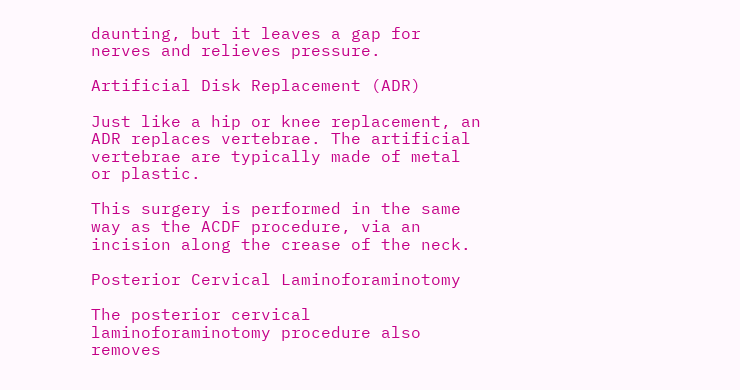daunting, but it leaves a gap for nerves and relieves pressure.

Artificial Disk Replacement (ADR)

Just like a hip or knee replacement, an ADR replaces vertebrae. The artificial vertebrae are typically made of metal or plastic.

This surgery is performed in the same way as the ACDF procedure, via an incision along the crease of the neck.

Posterior Cervical Laminoforaminotomy

The posterior cervical laminoforaminotomy procedure also removes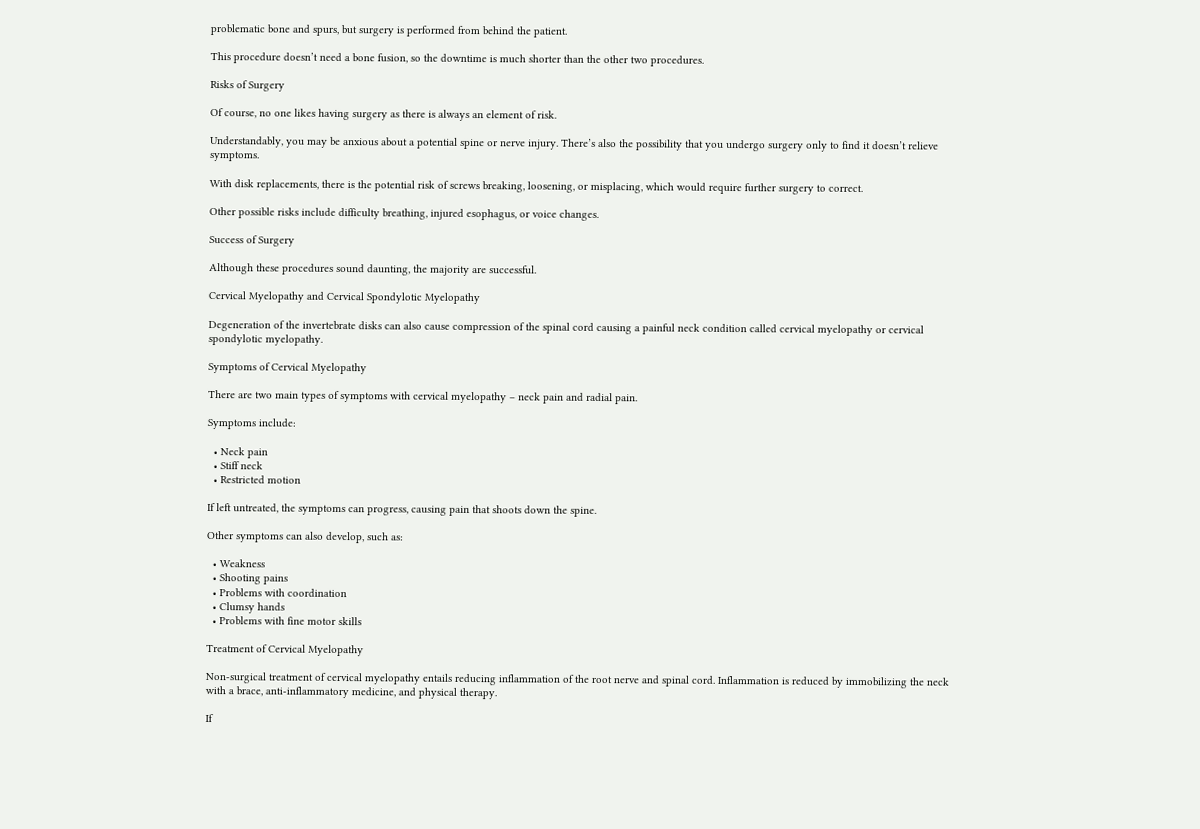problematic bone and spurs, but surgery is performed from behind the patient.

This procedure doesn’t need a bone fusion, so the downtime is much shorter than the other two procedures.

Risks of Surgery

Of course, no one likes having surgery as there is always an element of risk.

Understandably, you may be anxious about a potential spine or nerve injury. There’s also the possibility that you undergo surgery only to find it doesn’t relieve symptoms.

With disk replacements, there is the potential risk of screws breaking, loosening, or misplacing, which would require further surgery to correct.

Other possible risks include difficulty breathing, injured esophagus, or voice changes.

Success of Surgery

Although these procedures sound daunting, the majority are successful.

Cervical Myelopathy and Cervical Spondylotic Myelopathy

Degeneration of the invertebrate disks can also cause compression of the spinal cord causing a painful neck condition called cervical myelopathy or cervical spondylotic myelopathy.

Symptoms of Cervical Myelopathy

There are two main types of symptoms with cervical myelopathy – neck pain and radial pain.

Symptoms include:

  • Neck pain
  • Stiff neck
  • Restricted motion

If left untreated, the symptoms can progress, causing pain that shoots down the spine.

Other symptoms can also develop, such as:

  • Weakness
  • Shooting pains
  • Problems with coordination
  • Clumsy hands
  • Problems with fine motor skills

Treatment of Cervical Myelopathy

Non-surgical treatment of cervical myelopathy entails reducing inflammation of the root nerve and spinal cord. Inflammation is reduced by immobilizing the neck with a brace, anti-inflammatory medicine, and physical therapy.

If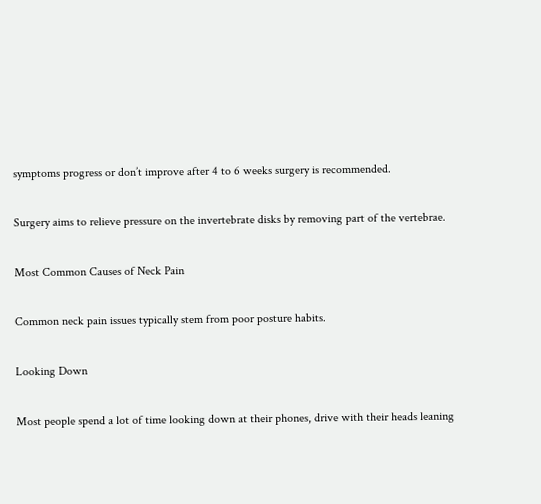symptoms progress or don’t improve after 4 to 6 weeks surgery is recommended.

Surgery aims to relieve pressure on the invertebrate disks by removing part of the vertebrae.

Most Common Causes of Neck Pain

Common neck pain issues typically stem from poor posture habits.

Looking Down

Most people spend a lot of time looking down at their phones, drive with their heads leaning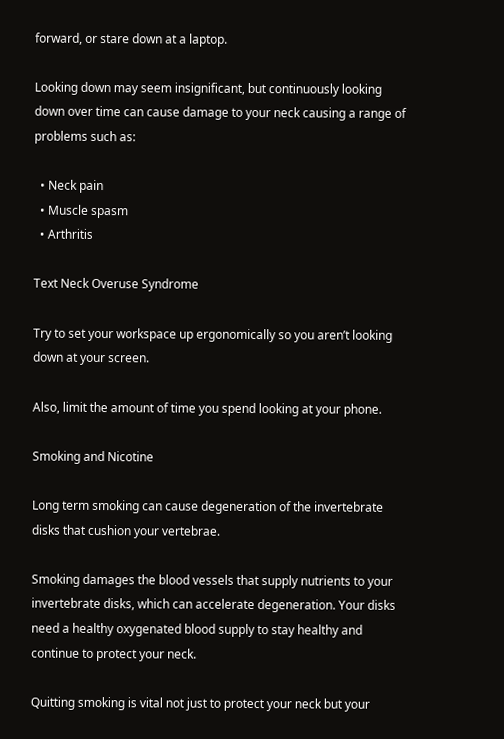forward, or stare down at a laptop.

Looking down may seem insignificant, but continuously looking down over time can cause damage to your neck causing a range of problems such as:

  • Neck pain
  • Muscle spasm
  • Arthritis

Text Neck Overuse Syndrome

Try to set your workspace up ergonomically so you aren’t looking down at your screen.

Also, limit the amount of time you spend looking at your phone.

Smoking and Nicotine

Long term smoking can cause degeneration of the invertebrate disks that cushion your vertebrae.

Smoking damages the blood vessels that supply nutrients to your invertebrate disks, which can accelerate degeneration. Your disks need a healthy oxygenated blood supply to stay healthy and continue to protect your neck.

Quitting smoking is vital not just to protect your neck but your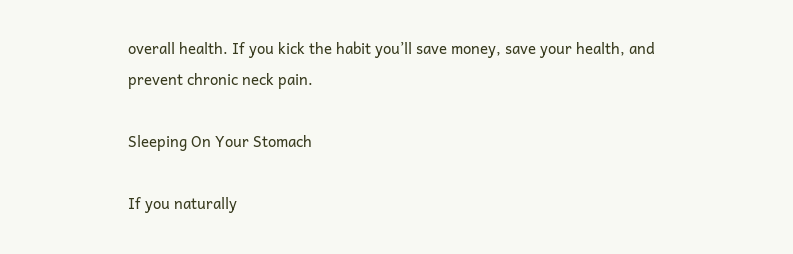overall health. If you kick the habit you’ll save money, save your health, and prevent chronic neck pain.

Sleeping On Your Stomach

If you naturally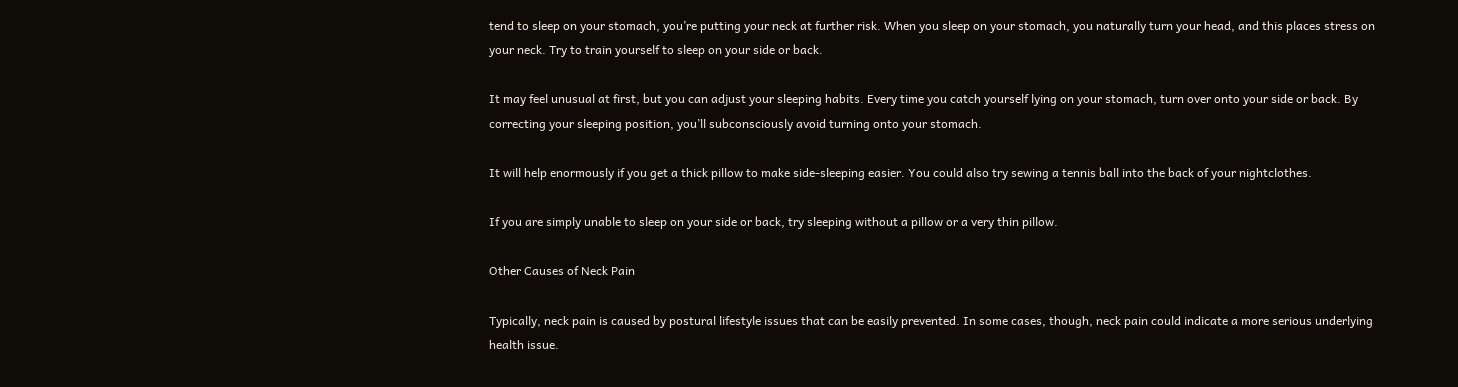tend to sleep on your stomach, you’re putting your neck at further risk. When you sleep on your stomach, you naturally turn your head, and this places stress on your neck. Try to train yourself to sleep on your side or back.

It may feel unusual at first, but you can adjust your sleeping habits. Every time you catch yourself lying on your stomach, turn over onto your side or back. By correcting your sleeping position, you’ll subconsciously avoid turning onto your stomach.

It will help enormously if you get a thick pillow to make side-sleeping easier. You could also try sewing a tennis ball into the back of your nightclothes.

If you are simply unable to sleep on your side or back, try sleeping without a pillow or a very thin pillow.

Other Causes of Neck Pain

Typically, neck pain is caused by postural lifestyle issues that can be easily prevented. In some cases, though, neck pain could indicate a more serious underlying health issue.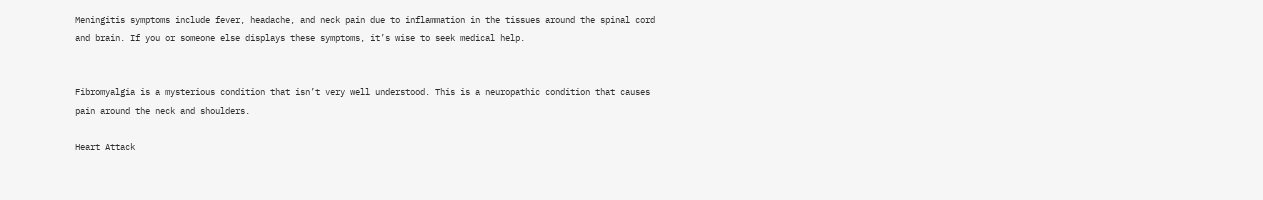Meningitis symptoms include fever, headache, and neck pain due to inflammation in the tissues around the spinal cord and brain. If you or someone else displays these symptoms, it’s wise to seek medical help.


Fibromyalgia is a mysterious condition that isn’t very well understood. This is a neuropathic condition that causes pain around the neck and shoulders.

Heart Attack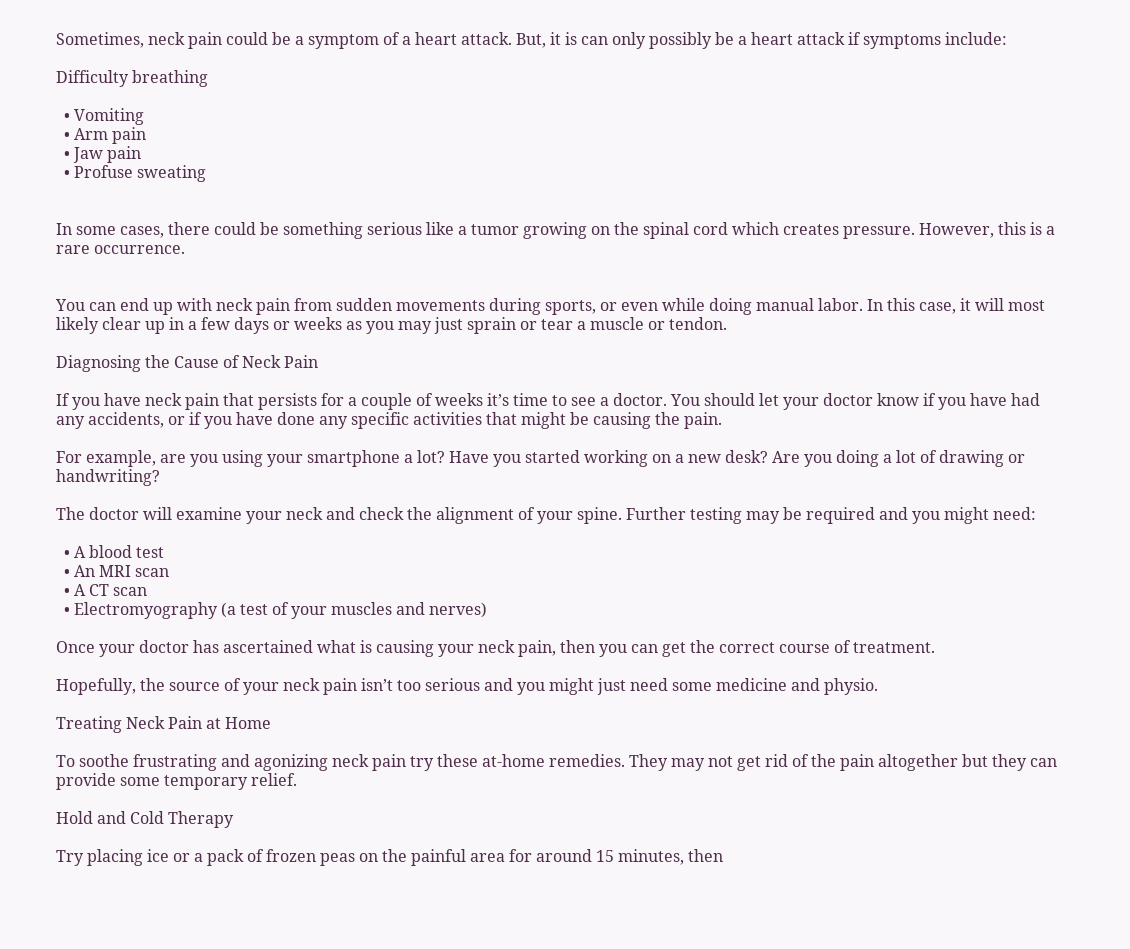Sometimes, neck pain could be a symptom of a heart attack. But, it is can only possibly be a heart attack if symptoms include:

Difficulty breathing

  • Vomiting
  • Arm pain
  • Jaw pain
  • Profuse sweating


In some cases, there could be something serious like a tumor growing on the spinal cord which creates pressure. However, this is a rare occurrence.


You can end up with neck pain from sudden movements during sports, or even while doing manual labor. In this case, it will most likely clear up in a few days or weeks as you may just sprain or tear a muscle or tendon.

Diagnosing the Cause of Neck Pain

If you have neck pain that persists for a couple of weeks it’s time to see a doctor. You should let your doctor know if you have had any accidents, or if you have done any specific activities that might be causing the pain.

For example, are you using your smartphone a lot? Have you started working on a new desk? Are you doing a lot of drawing or handwriting?

The doctor will examine your neck and check the alignment of your spine. Further testing may be required and you might need:

  • A blood test
  • An MRI scan
  • A CT scan
  • Electromyography (a test of your muscles and nerves)

Once your doctor has ascertained what is causing your neck pain, then you can get the correct course of treatment.

Hopefully, the source of your neck pain isn’t too serious and you might just need some medicine and physio.

Treating Neck Pain at Home

To soothe frustrating and agonizing neck pain try these at-home remedies. They may not get rid of the pain altogether but they can provide some temporary relief.

Hold and Cold Therapy

Try placing ice or a pack of frozen peas on the painful area for around 15 minutes, then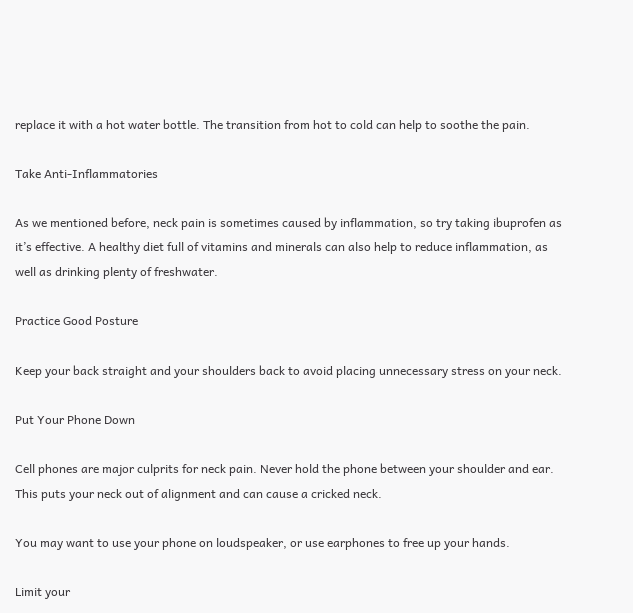replace it with a hot water bottle. The transition from hot to cold can help to soothe the pain.

Take Anti-Inflammatories

As we mentioned before, neck pain is sometimes caused by inflammation, so try taking ibuprofen as it’s effective. A healthy diet full of vitamins and minerals can also help to reduce inflammation, as well as drinking plenty of freshwater.

Practice Good Posture

Keep your back straight and your shoulders back to avoid placing unnecessary stress on your neck.

Put Your Phone Down

Cell phones are major culprits for neck pain. Never hold the phone between your shoulder and ear. This puts your neck out of alignment and can cause a cricked neck.

You may want to use your phone on loudspeaker, or use earphones to free up your hands.

Limit your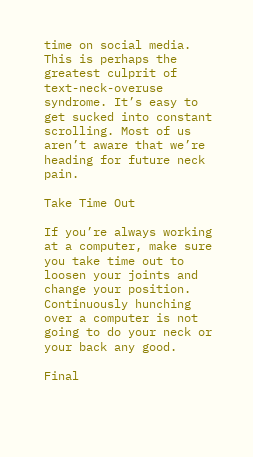time on social media. This is perhaps the greatest culprit of text-neck-overuse syndrome. It’s easy to get sucked into constant scrolling. Most of us aren’t aware that we’re heading for future neck pain.

Take Time Out

If you’re always working at a computer, make sure you take time out to loosen your joints and change your position. Continuously hunching over a computer is not going to do your neck or your back any good.

Final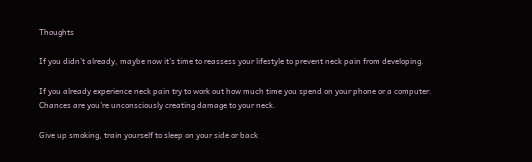Thoughts

If you didn’t already, maybe now it’s time to reassess your lifestyle to prevent neck pain from developing.

If you already experience neck pain try to work out how much time you spend on your phone or a computer. Chances are you’re unconsciously creating damage to your neck.

Give up smoking, train yourself to sleep on your side or back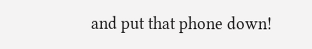and put that phone down!